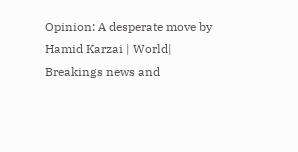Opinion: A desperate move by Hamid Karzai | World| Breakings news and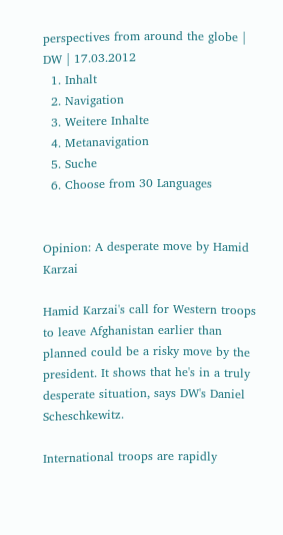perspectives from around the globe | DW | 17.03.2012
  1. Inhalt
  2. Navigation
  3. Weitere Inhalte
  4. Metanavigation
  5. Suche
  6. Choose from 30 Languages


Opinion: A desperate move by Hamid Karzai

Hamid Karzai's call for Western troops to leave Afghanistan earlier than planned could be a risky move by the president. It shows that he's in a truly desperate situation, says DW's Daniel Scheschkewitz.

International troops are rapidly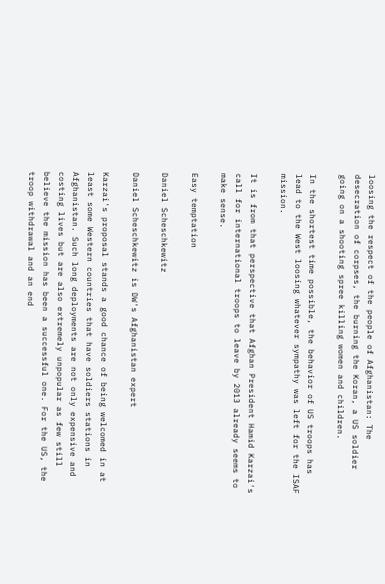loosing the respect of the people of Afghanistan: The desecration of corpses, the burning the Koran, a US soldier going on a shooting spree killing women and children.

In the shortest time possible, the behavior of US troops has lead to the West loosing whatever sympathy was left for the ISAF mission.

It is from that perspective that Afghan President Hamid Karzai's call for international troops to leave by 2013 already seems to make sense.

Easy temptation

Daniel Scheschkewitz

Daniel Scheschkewitz is DW's Afghanistan expert

Karzai's proposal stands a good chance of being welcomed in at least some Western countries that have soldiers stations in Afghanistan. Such long deployments are not only expensive and costing lives but are also extremely unpopular as few still believe the mission has been a successful one. For the US, the troop withdrawal and an end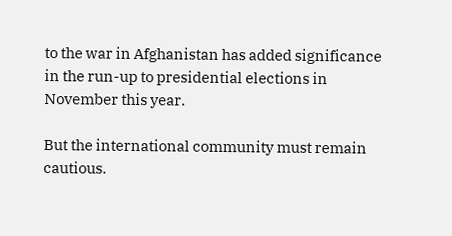to the war in Afghanistan has added significance in the run-up to presidential elections in November this year.

But the international community must remain cautious.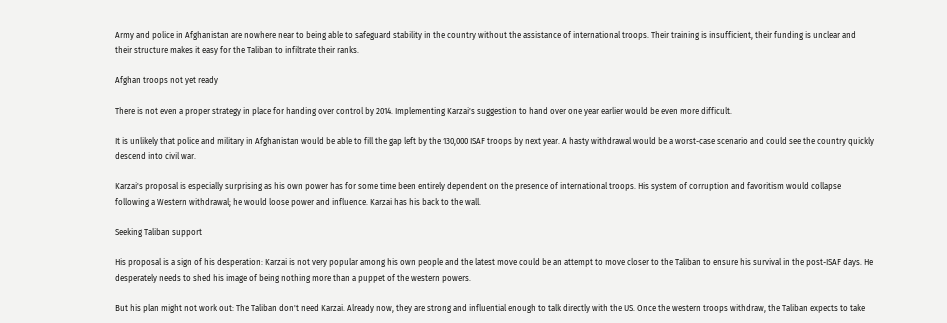Army and police in Afghanistan are nowhere near to being able to safeguard stability in the country without the assistance of international troops. Their training is insufficient, their funding is unclear and their structure makes it easy for the Taliban to infiltrate their ranks.

Afghan troops not yet ready

There is not even a proper strategy in place for handing over control by 2014. Implementing Karzai's suggestion to hand over one year earlier would be even more difficult.

It is unlikely that police and military in Afghanistan would be able to fill the gap left by the 130,000 ISAF troops by next year. A hasty withdrawal would be a worst-case scenario and could see the country quickly descend into civil war.

Karzai's proposal is especially surprising as his own power has for some time been entirely dependent on the presence of international troops. His system of corruption and favoritism would collapse following a Western withdrawal; he would loose power and influence. Karzai has his back to the wall.

Seeking Taliban support

His proposal is a sign of his desperation: Karzai is not very popular among his own people and the latest move could be an attempt to move closer to the Taliban to ensure his survival in the post-ISAF days. He desperately needs to shed his image of being nothing more than a puppet of the western powers.

But his plan might not work out: The Taliban don't need Karzai. Already now, they are strong and influential enough to talk directly with the US. Once the western troops withdraw, the Taliban expects to take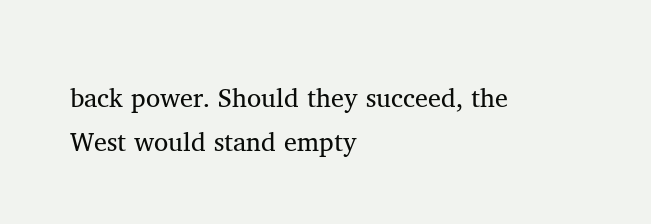back power. Should they succeed, the West would stand empty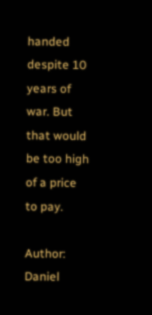handed despite 10 years of war. But that would be too high of a price to pay.

Author: Daniel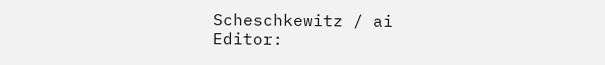Scheschkewitz / ai
Editor: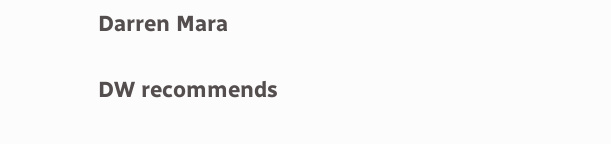Darren Mara

DW recommends